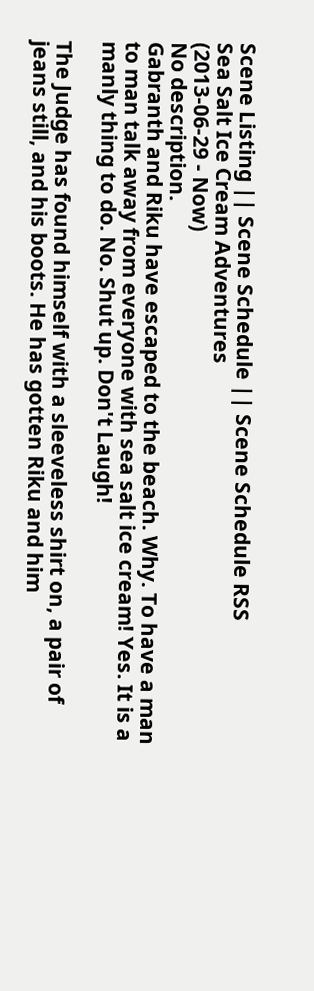Scene Listing || Scene Schedule || Scene Schedule RSS
Sea Salt Ice Cream Adventures
(2013-06-29 - Now)
No description.
Gabranth and Riku have escaped to the beach. Why. To have a man to man talk away from everyone with sea salt ice cream! Yes. It is a manly thing to do. No. Shut up. Don't Laugh!

The Judge has found himself with a sleeveless shirt on, a pair of jeans still, and his boots. He has gotten Riku and him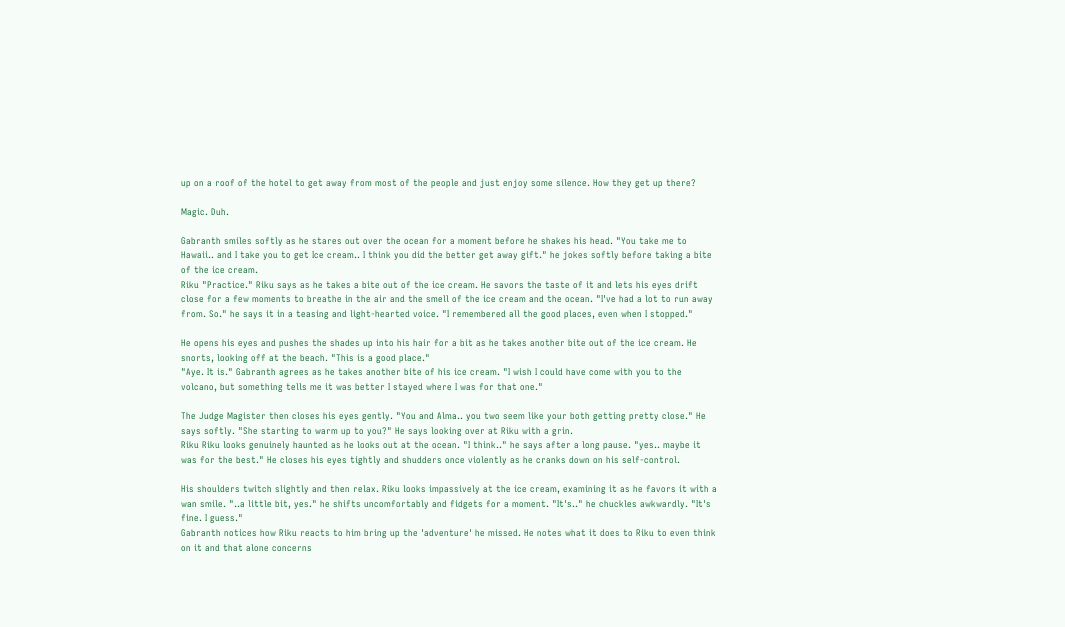up on a roof of the hotel to get away from most of the people and just enjoy some silence. How they get up there?

Magic. Duh.

Gabranth smiles softly as he stares out over the ocean for a moment before he shakes his head. "You take me to Hawaii.. and I take you to get Ice cream.. I think you did the better get away gift." he jokes softly before taking a bite of the ice cream.
Riku "Practice." Riku says as he takes a bite out of the ice cream. He savors the taste of it and lets his eyes drift close for a few moments to breathe in the air and the smell of the ice cream and the ocean. "I've had a lot to run away from. So." he says it in a teasing and light-hearted voice. "I remembered all the good places, even when I stopped."

He opens his eyes and pushes the shades up into his hair for a bit as he takes another bite out of the ice cream. He snorts, looking off at the beach. "This is a good place."
"Aye. It is." Gabranth agrees as he takes another bite of his ice cream. "I wish I could have come with you to the volcano, but something tells me it was better I stayed where I was for that one."

The Judge Magister then closes his eyes gently. "You and Alma.. you two seem like your both getting pretty close." He says softly. "She starting to warm up to you?" He says looking over at Riku with a grin.
Riku Riku looks genuinely haunted as he looks out at the ocean. "I think.." he says after a long pause. "yes.. maybe it was for the best." He closes his eyes tightly and shudders once violently as he cranks down on his self-control.

His shoulders twitch slightly and then relax. Riku looks impassively at the ice cream, examining it as he favors it with a wan smile. "..a little bit, yes." he shifts uncomfortably and fidgets for a moment. "It's.." he chuckles awkwardly. "It's fine. I guess."
Gabranth notices how Riku reacts to him bring up the 'adventure' he missed. He notes what it does to Riku to even think on it and that alone concerns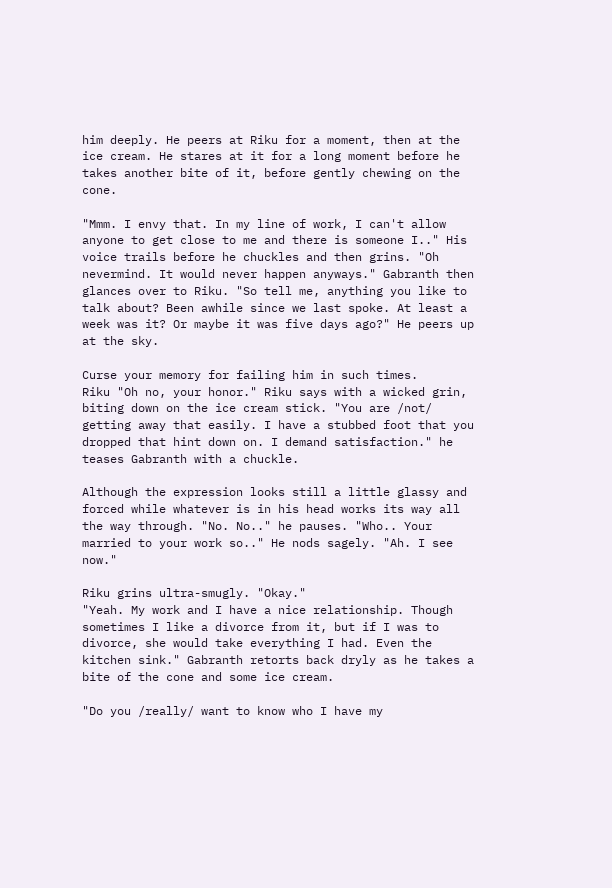him deeply. He peers at Riku for a moment, then at the ice cream. He stares at it for a long moment before he takes another bite of it, before gently chewing on the cone.

"Mmm. I envy that. In my line of work, I can't allow anyone to get close to me and there is someone I.." His voice trails before he chuckles and then grins. "Oh nevermind. It would never happen anyways." Gabranth then glances over to Riku. "So tell me, anything you like to talk about? Been awhile since we last spoke. At least a week was it? Or maybe it was five days ago?" He peers up at the sky.

Curse your memory for failing him in such times.
Riku "Oh no, your honor." Riku says with a wicked grin, biting down on the ice cream stick. "You are /not/ getting away that easily. I have a stubbed foot that you dropped that hint down on. I demand satisfaction." he teases Gabranth with a chuckle.

Although the expression looks still a little glassy and forced while whatever is in his head works its way all the way through. "No. No.." he pauses. "Who.. Your married to your work so.." He nods sagely. "Ah. I see now."

Riku grins ultra-smugly. "Okay."
"Yeah. My work and I have a nice relationship. Though sometimes I like a divorce from it, but if I was to divorce, she would take everything I had. Even the kitchen sink." Gabranth retorts back dryly as he takes a bite of the cone and some ice cream.

"Do you /really/ want to know who I have my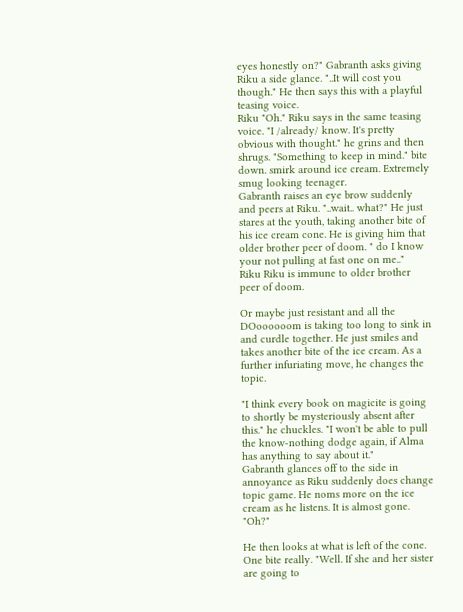eyes honestly on?" Gabranth asks giving Riku a side glance. "..It will cost you though." He then says this with a playful teasing voice.
Riku "Oh." Riku says in the same teasing voice. "I /already/ know. It's pretty obvious with thought." he grins and then shrugs. "Something to keep in mind." bite down. smirk around ice cream. Extremely smug looking teenager.
Gabranth raises an eye brow suddenly and peers at Riku. "..wait.. what?" He just stares at the youth, taking another bite of his ice cream cone. He is giving him that older brother peer of doom. " do I know your not pulling at fast one on me.."
Riku Riku is immune to older brother peer of doom.

Or maybe just resistant and all the DOoooooom is taking too long to sink in and curdle together. He just smiles and takes another bite of the ice cream. As a further infuriating move, he changes the topic.

"I think every book on magicite is going to shortly be mysteriously absent after this." he chuckles. "I won't be able to pull the know-nothing dodge again, if Alma has anything to say about it."
Gabranth glances off to the side in annoyance as Riku suddenly does change topic game. He noms more on the ice cream as he listens. It is almost gone. "Oh?"

He then looks at what is left of the cone. One bite really. "Well. If she and her sister are going to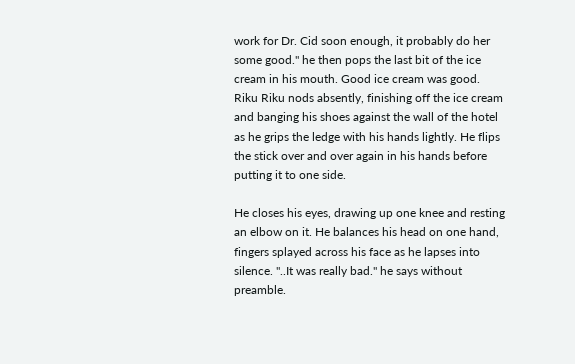work for Dr. Cid soon enough, it probably do her some good." he then pops the last bit of the ice cream in his mouth. Good ice cream was good.
Riku Riku nods absently, finishing off the ice cream and banging his shoes against the wall of the hotel as he grips the ledge with his hands lightly. He flips the stick over and over again in his hands before putting it to one side.

He closes his eyes, drawing up one knee and resting an elbow on it. He balances his head on one hand, fingers splayed across his face as he lapses into silence. "..It was really bad." he says without preamble.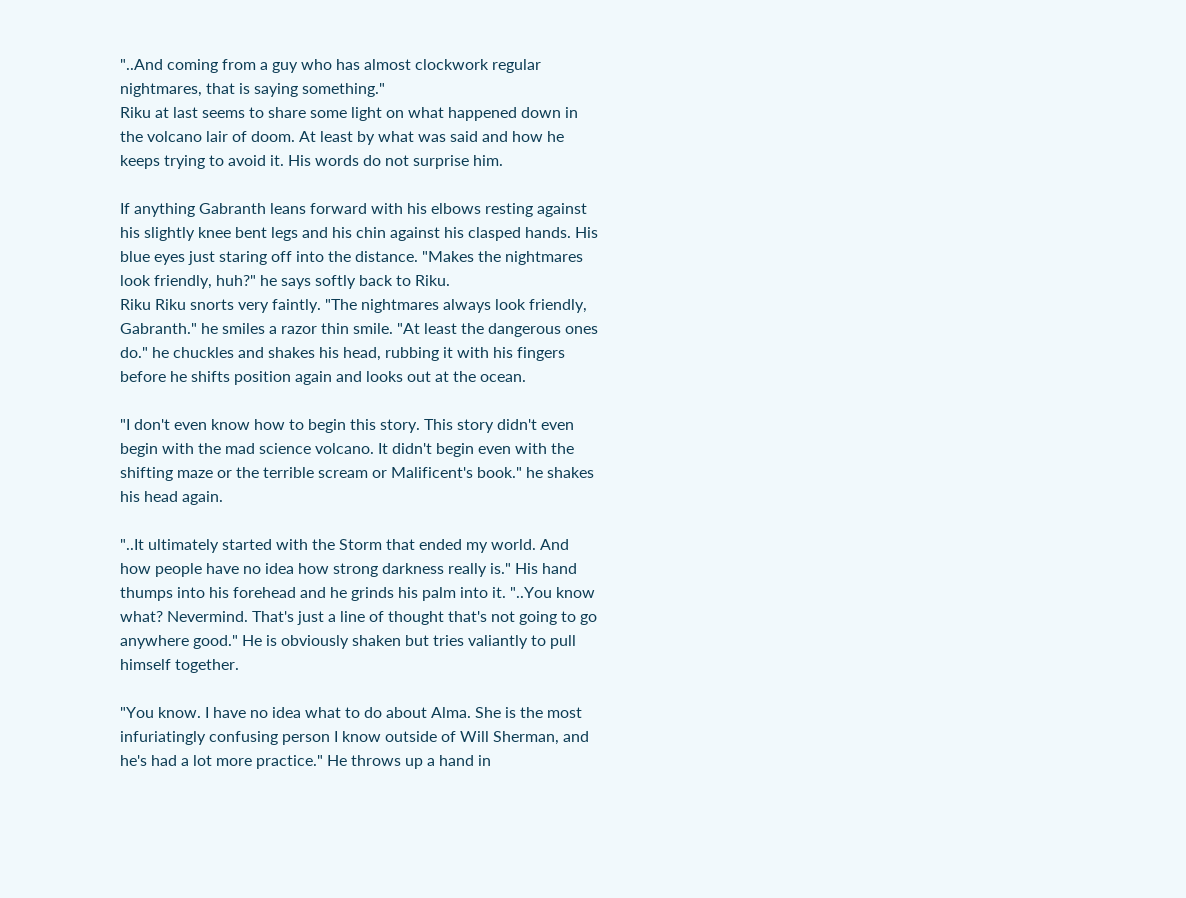"..And coming from a guy who has almost clockwork regular nightmares, that is saying something."
Riku at last seems to share some light on what happened down in the volcano lair of doom. At least by what was said and how he keeps trying to avoid it. His words do not surprise him.

If anything Gabranth leans forward with his elbows resting against his slightly knee bent legs and his chin against his clasped hands. His blue eyes just staring off into the distance. "Makes the nightmares look friendly, huh?" he says softly back to Riku.
Riku Riku snorts very faintly. "The nightmares always look friendly, Gabranth." he smiles a razor thin smile. "At least the dangerous ones do." he chuckles and shakes his head, rubbing it with his fingers before he shifts position again and looks out at the ocean.

"I don't even know how to begin this story. This story didn't even begin with the mad science volcano. It didn't begin even with the shifting maze or the terrible scream or Malificent's book." he shakes his head again.

"..It ultimately started with the Storm that ended my world. And how people have no idea how strong darkness really is." His hand thumps into his forehead and he grinds his palm into it. "..You know what? Nevermind. That's just a line of thought that's not going to go anywhere good." He is obviously shaken but tries valiantly to pull himself together.

"You know. I have no idea what to do about Alma. She is the most infuriatingly confusing person I know outside of Will Sherman, and he's had a lot more practice." He throws up a hand in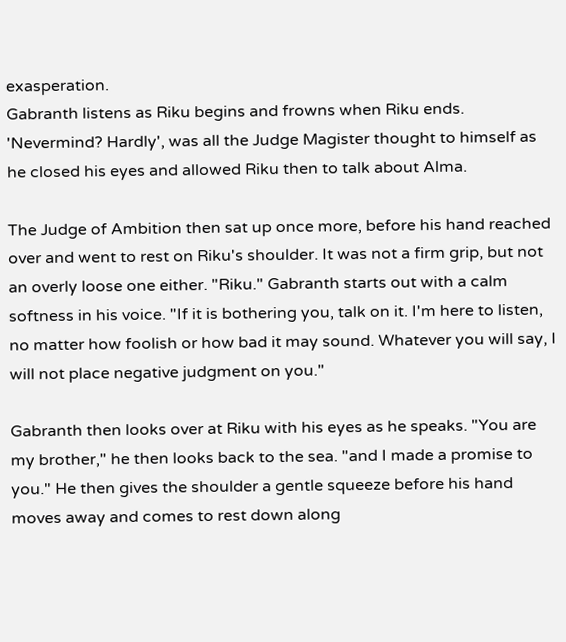exasperation.
Gabranth listens as Riku begins and frowns when Riku ends. 'Nevermind? Hardly', was all the Judge Magister thought to himself as he closed his eyes and allowed Riku then to talk about Alma.

The Judge of Ambition then sat up once more, before his hand reached over and went to rest on Riku's shoulder. It was not a firm grip, but not an overly loose one either. "Riku." Gabranth starts out with a calm softness in his voice. "If it is bothering you, talk on it. I'm here to listen, no matter how foolish or how bad it may sound. Whatever you will say, I will not place negative judgment on you."

Gabranth then looks over at Riku with his eyes as he speaks. "You are my brother," he then looks back to the sea. "and I made a promise to you." He then gives the shoulder a gentle squeeze before his hand moves away and comes to rest down along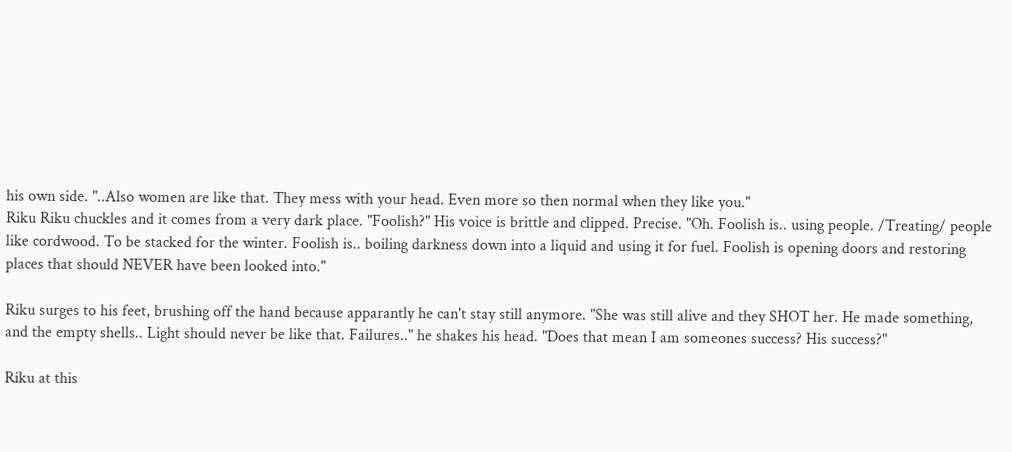his own side. "..Also women are like that. They mess with your head. Even more so then normal when they like you."
Riku Riku chuckles and it comes from a very dark place. "Foolish?" His voice is brittle and clipped. Precise. "Oh. Foolish is.. using people. /Treating/ people like cordwood. To be stacked for the winter. Foolish is.. boiling darkness down into a liquid and using it for fuel. Foolish is opening doors and restoring places that should NEVER have been looked into."

Riku surges to his feet, brushing off the hand because apparantly he can't stay still anymore. "She was still alive and they SHOT her. He made something, and the empty shells.. Light should never be like that. Failures.." he shakes his head. "Does that mean I am someones success? His success?"

Riku at this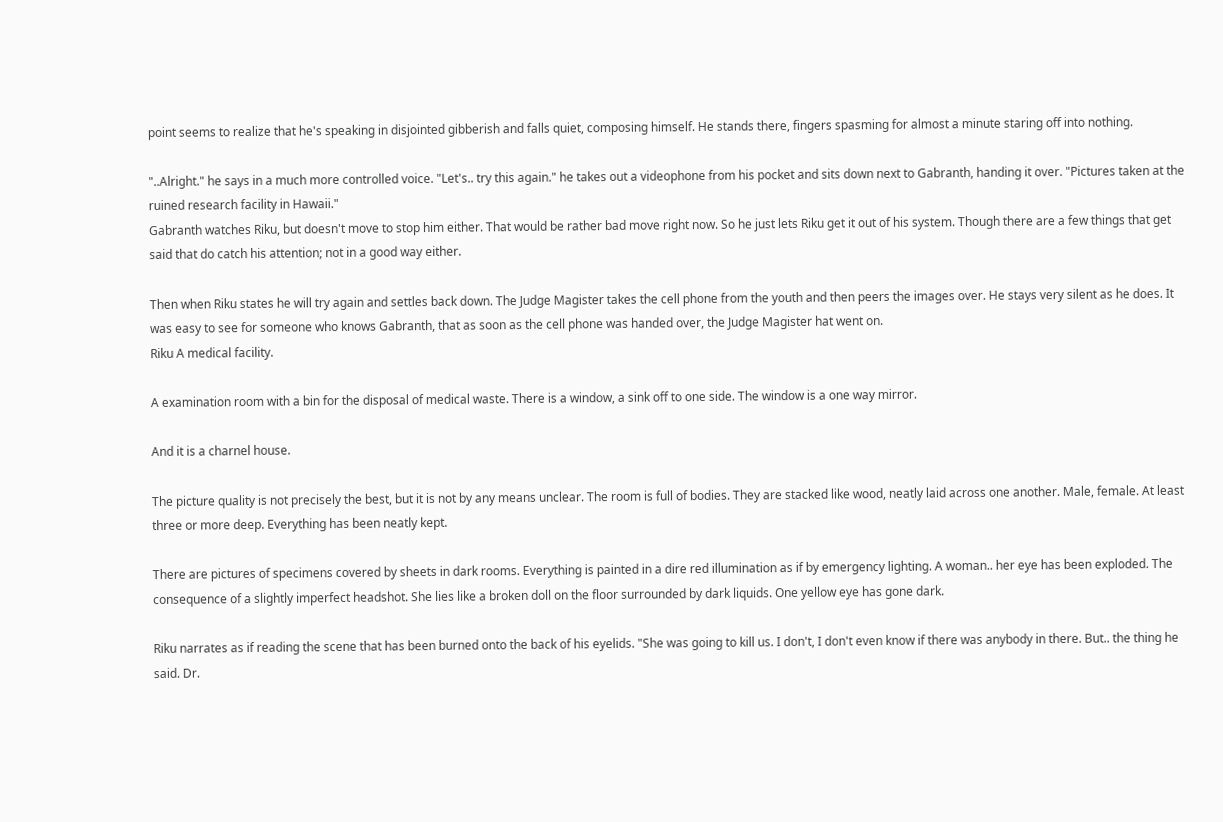point seems to realize that he's speaking in disjointed gibberish and falls quiet, composing himself. He stands there, fingers spasming for almost a minute staring off into nothing.

"..Alright." he says in a much more controlled voice. "Let's.. try this again." he takes out a videophone from his pocket and sits down next to Gabranth, handing it over. "Pictures taken at the ruined research facility in Hawaii."
Gabranth watches Riku, but doesn't move to stop him either. That would be rather bad move right now. So he just lets Riku get it out of his system. Though there are a few things that get said that do catch his attention; not in a good way either.

Then when Riku states he will try again and settles back down. The Judge Magister takes the cell phone from the youth and then peers the images over. He stays very silent as he does. It was easy to see for someone who knows Gabranth, that as soon as the cell phone was handed over, the Judge Magister hat went on.
Riku A medical facility.

A examination room with a bin for the disposal of medical waste. There is a window, a sink off to one side. The window is a one way mirror.

And it is a charnel house.

The picture quality is not precisely the best, but it is not by any means unclear. The room is full of bodies. They are stacked like wood, neatly laid across one another. Male, female. At least three or more deep. Everything has been neatly kept.

There are pictures of specimens covered by sheets in dark rooms. Everything is painted in a dire red illumination as if by emergency lighting. A woman.. her eye has been exploded. The consequence of a slightly imperfect headshot. She lies like a broken doll on the floor surrounded by dark liquids. One yellow eye has gone dark.

Riku narrates as if reading the scene that has been burned onto the back of his eyelids. "She was going to kill us. I don't, I don't even know if there was anybody in there. But.. the thing he said. Dr.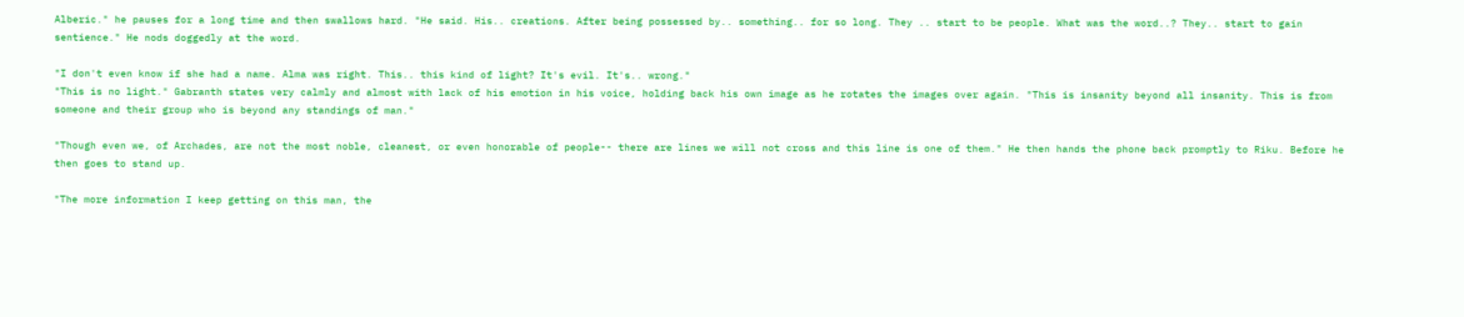Alberic." he pauses for a long time and then swallows hard. "He said. His.. creations. After being possessed by.. something.. for so long. They .. start to be people. What was the word..? They.. start to gain sentience." He nods doggedly at the word.

"I don't even know if she had a name. Alma was right. This.. this kind of light? It's evil. It's.. wrong."
"This is no light." Gabranth states very calmly and almost with lack of his emotion in his voice, holding back his own image as he rotates the images over again. "This is insanity beyond all insanity. This is from someone and their group who is beyond any standings of man."

"Though even we, of Archades, are not the most noble, cleanest, or even honorable of people-- there are lines we will not cross and this line is one of them." He then hands the phone back promptly to Riku. Before he then goes to stand up.

"The more information I keep getting on this man, the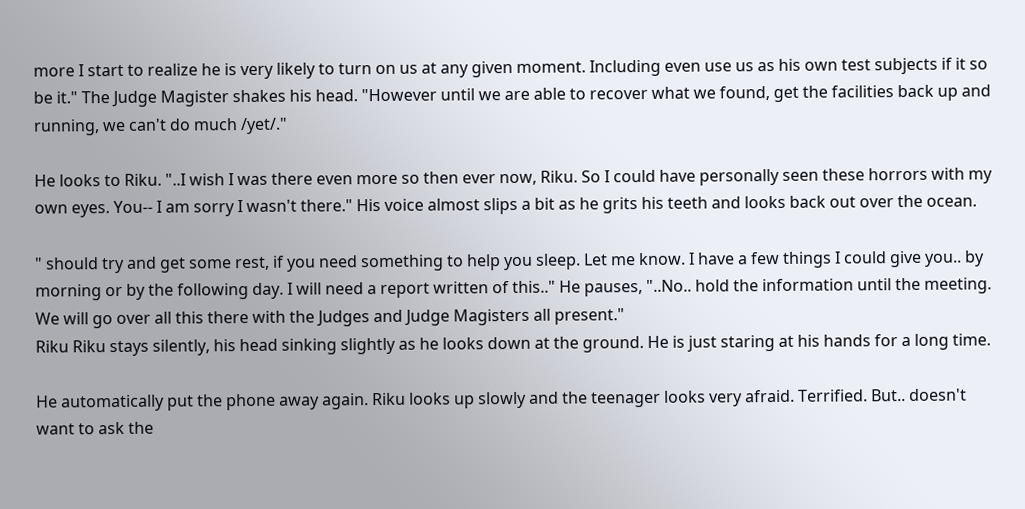more I start to realize he is very likely to turn on us at any given moment. Including even use us as his own test subjects if it so be it." The Judge Magister shakes his head. "However until we are able to recover what we found, get the facilities back up and running, we can't do much /yet/."

He looks to Riku. "..I wish I was there even more so then ever now, Riku. So I could have personally seen these horrors with my own eyes. You-- I am sorry I wasn't there." His voice almost slips a bit as he grits his teeth and looks back out over the ocean.

" should try and get some rest, if you need something to help you sleep. Let me know. I have a few things I could give you.. by morning or by the following day. I will need a report written of this.." He pauses, "..No.. hold the information until the meeting. We will go over all this there with the Judges and Judge Magisters all present."
Riku Riku stays silently, his head sinking slightly as he looks down at the ground. He is just staring at his hands for a long time.

He automatically put the phone away again. Riku looks up slowly and the teenager looks very afraid. Terrified. But.. doesn't want to ask the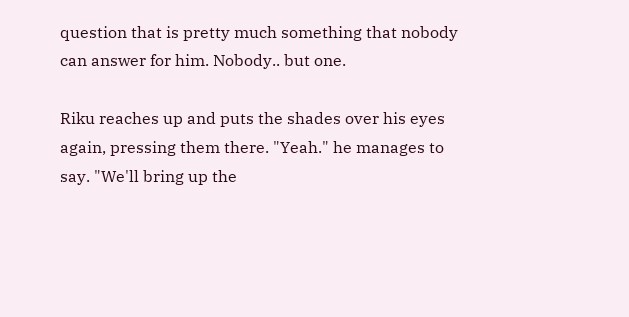question that is pretty much something that nobody can answer for him. Nobody.. but one.

Riku reaches up and puts the shades over his eyes again, pressing them there. "Yeah." he manages to say. "We'll bring up the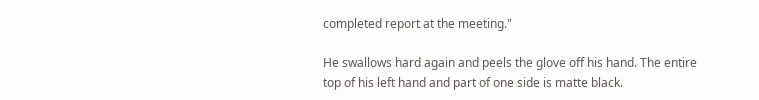completed report at the meeting."

He swallows hard again and peels the glove off his hand. The entire top of his left hand and part of one side is matte black.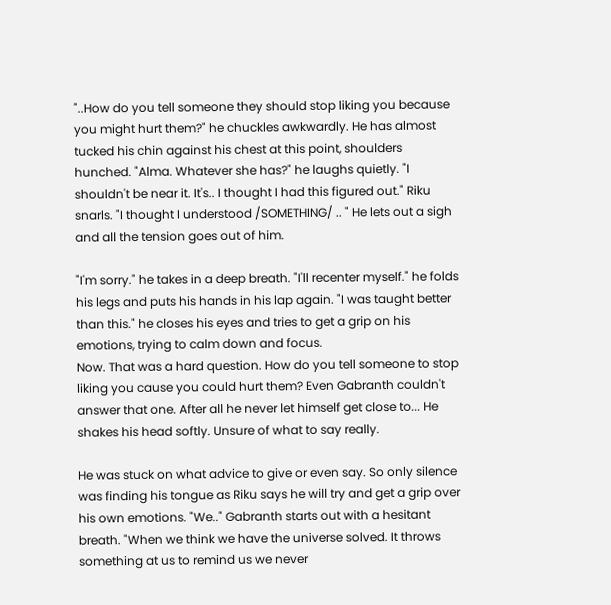"..How do you tell someone they should stop liking you because you might hurt them?" he chuckles awkwardly. He has almost tucked his chin against his chest at this point, shoulders hunched. "Alma. Whatever she has?" he laughs quietly. "I shouldn't be near it. It's.. I thought I had this figured out." Riku snarls. "I thought I understood /SOMETHING/ .. " He lets out a sigh and all the tension goes out of him.

"I'm sorry." he takes in a deep breath. "I'll recenter myself." he folds his legs and puts his hands in his lap again. "I was taught better than this." he closes his eyes and tries to get a grip on his emotions, trying to calm down and focus.
Now. That was a hard question. How do you tell someone to stop liking you cause you could hurt them? Even Gabranth couldn't answer that one. After all he never let himself get close to... He shakes his head softly. Unsure of what to say really.

He was stuck on what advice to give or even say. So only silence was finding his tongue as Riku says he will try and get a grip over his own emotions. "We.." Gabranth starts out with a hesitant breath. "When we think we have the universe solved. It throws something at us to remind us we never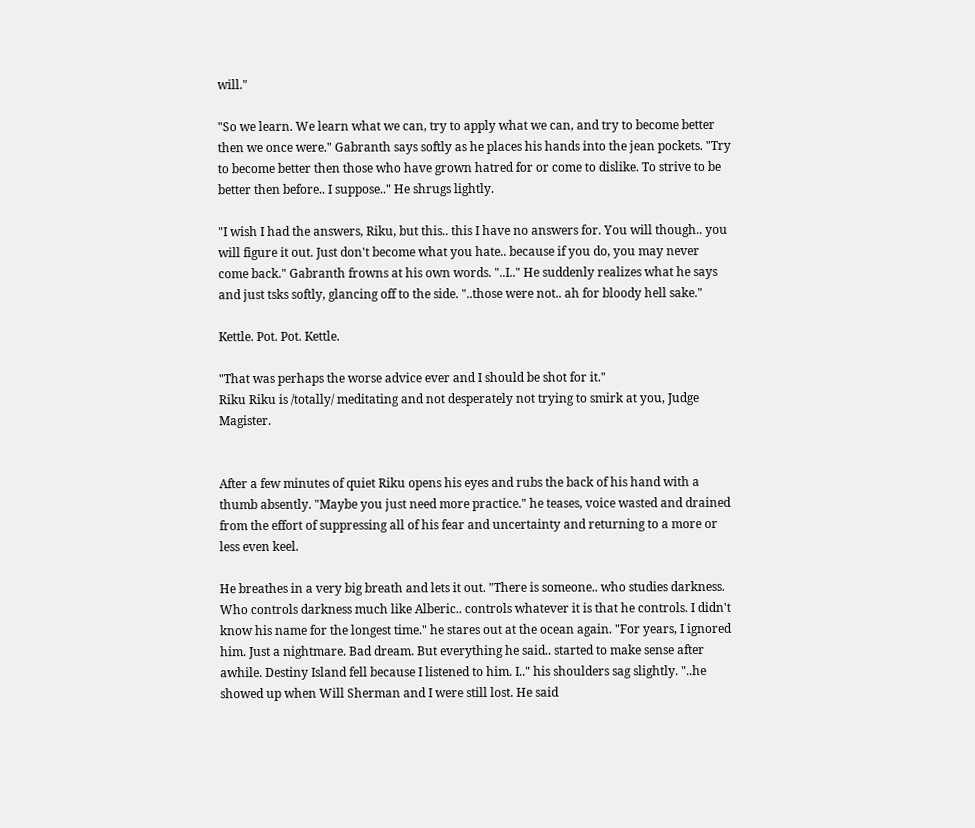will."

"So we learn. We learn what we can, try to apply what we can, and try to become better then we once were." Gabranth says softly as he places his hands into the jean pockets. "Try to become better then those who have grown hatred for or come to dislike. To strive to be better then before.. I suppose.." He shrugs lightly.

"I wish I had the answers, Riku, but this.. this I have no answers for. You will though.. you will figure it out. Just don't become what you hate.. because if you do, you may never come back." Gabranth frowns at his own words. "..I.." He suddenly realizes what he says and just tsks softly, glancing off to the side. "..those were not.. ah for bloody hell sake."

Kettle. Pot. Pot. Kettle.

"That was perhaps the worse advice ever and I should be shot for it."
Riku Riku is /totally/ meditating and not desperately not trying to smirk at you, Judge Magister.


After a few minutes of quiet Riku opens his eyes and rubs the back of his hand with a thumb absently. "Maybe you just need more practice." he teases, voice wasted and drained from the effort of suppressing all of his fear and uncertainty and returning to a more or less even keel.

He breathes in a very big breath and lets it out. "There is someone.. who studies darkness. Who controls darkness much like Alberic.. controls whatever it is that he controls. I didn't know his name for the longest time." he stares out at the ocean again. "For years, I ignored him. Just a nightmare. Bad dream. But everything he said.. started to make sense after awhile. Destiny Island fell because I listened to him. I.." his shoulders sag slightly. "..he showed up when Will Sherman and I were still lost. He said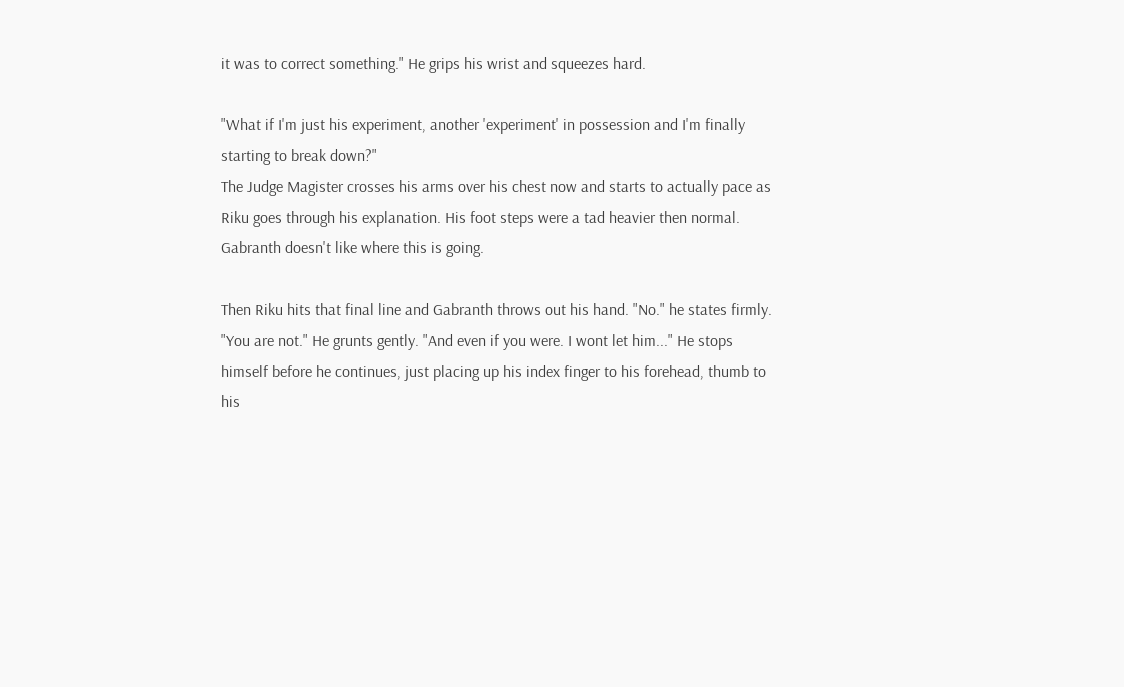it was to correct something." He grips his wrist and squeezes hard.

"What if I'm just his experiment, another 'experiment' in possession and I'm finally starting to break down?"
The Judge Magister crosses his arms over his chest now and starts to actually pace as Riku goes through his explanation. His foot steps were a tad heavier then normal. Gabranth doesn't like where this is going.

Then Riku hits that final line and Gabranth throws out his hand. "No." he states firmly. "You are not." He grunts gently. "And even if you were. I wont let him..." He stops himself before he continues, just placing up his index finger to his forehead, thumb to his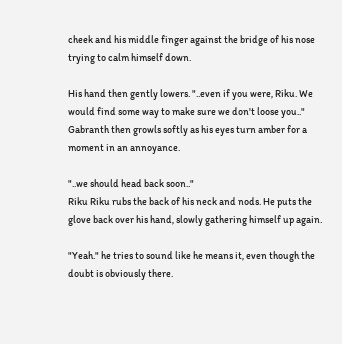cheek and his middle finger against the bridge of his nose trying to calm himself down.

His hand then gently lowers. "..even if you were, Riku. We would find some way to make sure we don't loose you.." Gabranth then growls softly as his eyes turn amber for a moment in an annoyance.

"..we should head back soon.."
Riku Riku rubs the back of his neck and nods. He puts the glove back over his hand, slowly gathering himself up again.

"Yeah." he tries to sound like he means it, even though the doubt is obviously there.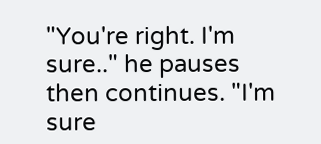"You're right. I'm sure.." he pauses then continues. "I'm sure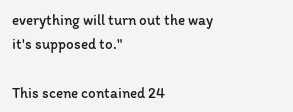everything will turn out the way it's supposed to."

This scene contained 24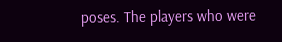poses. The players who were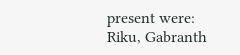present were: Riku, Gabranth